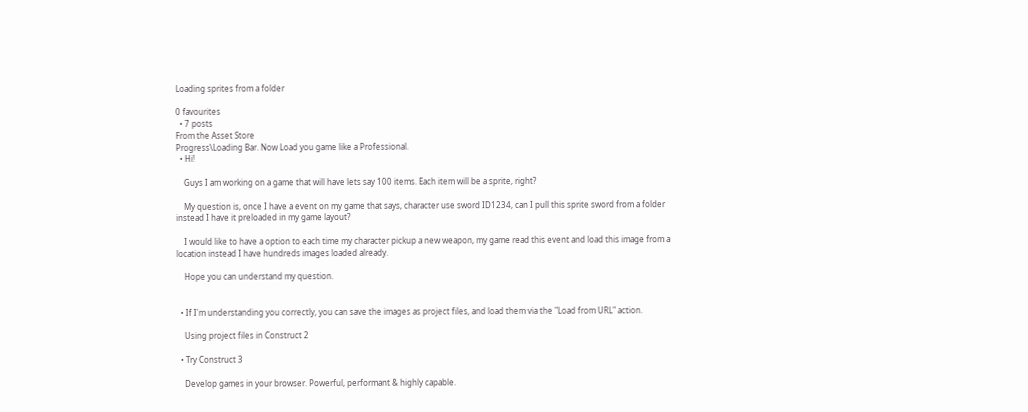Loading sprites from a folder

0 favourites
  • 7 posts
From the Asset Store
Progress\Loading Bar. Now Load you game like a Professional.
  • Hi!

    Guys I am working on a game that will have lets say 100 items. Each item will be a sprite, right?

    My question is, once I have a event on my game that says, character use sword ID1234, can I pull this sprite sword from a folder instead I have it preloaded in my game layout?

    I would like to have a option to each time my character pickup a new weapon, my game read this event and load this image from a location instead I have hundreds images loaded already.

    Hope you can understand my question.


  • If I'm understanding you correctly, you can save the images as project files, and load them via the "Load from URL" action.

    Using project files in Construct 2

  • Try Construct 3

    Develop games in your browser. Powerful, performant & highly capable.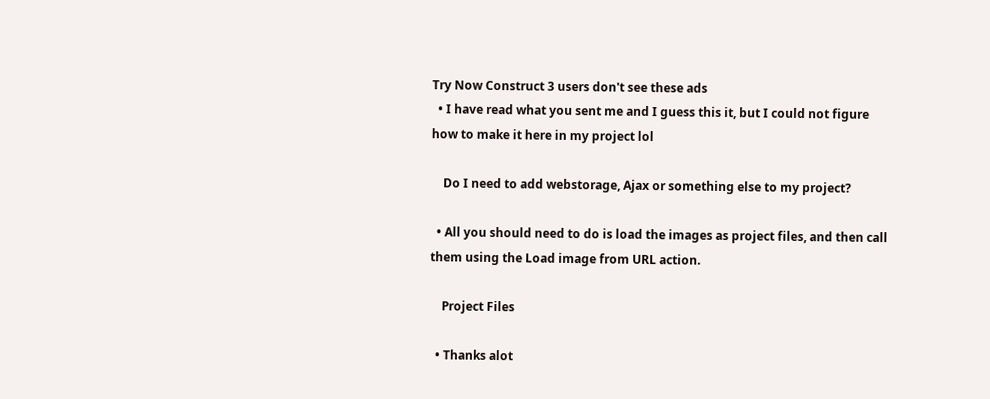Try Now Construct 3 users don't see these ads
  • I have read what you sent me and I guess this it, but I could not figure how to make it here in my project lol

    Do I need to add webstorage, Ajax or something else to my project?

  • All you should need to do is load the images as project files, and then call them using the Load image from URL action.

    Project Files

  • Thanks alot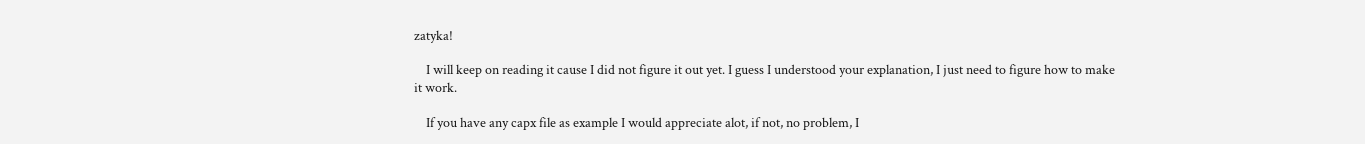zatyka!

    I will keep on reading it cause I did not figure it out yet. I guess I understood your explanation, I just need to figure how to make it work.

    If you have any capx file as example I would appreciate alot, if not, no problem, I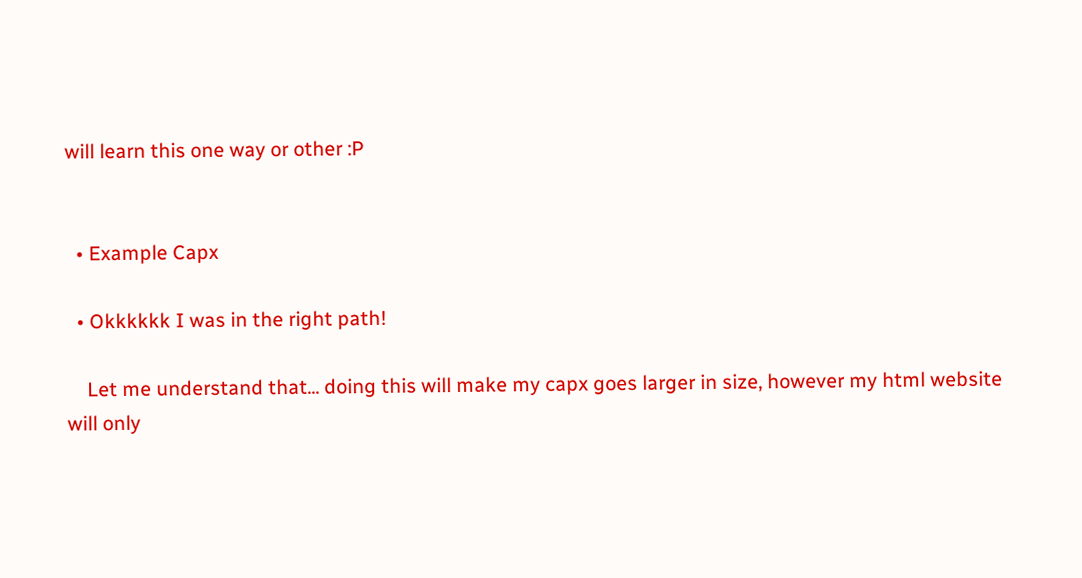will learn this one way or other :P


  • Example Capx

  • Okkkkkk I was in the right path!

    Let me understand that... doing this will make my capx goes larger in size, however my html website will only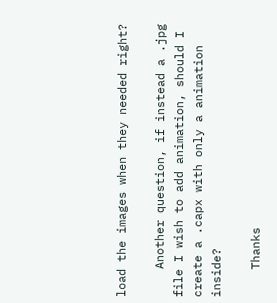load the images when they needed right?

    Another question, if instead a .jpg file I wish to add animation, should I create a .capx with only a animation inside?

    Thanks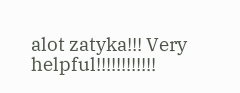alot zatyka!!! Very helpful!!!!!!!!!!!!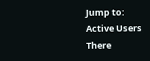Jump to:
Active Users
There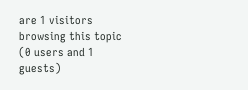are 1 visitors browsing this topic (0 users and 1 guests)